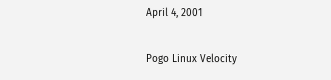April 4, 2001

Pogo Linux Velocity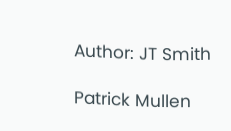Author: JT Smith

Patrick Mullen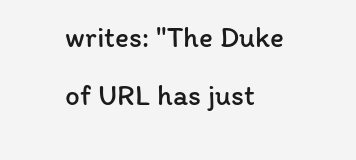writes: "The Duke of URL has just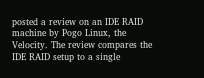posted a review on an IDE RAID machine by Pogo Linux, the Velocity. The review compares the IDE RAID setup to a single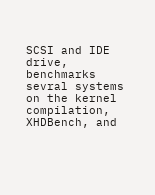SCSI and IDE drive, benchmarks sevral systems on the kernel compilation, XHDBench, and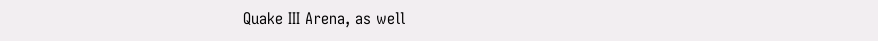Quake III Arena, as well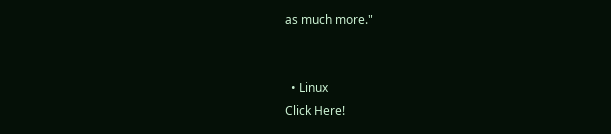as much more."


  • Linux
Click Here!